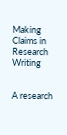Making Claims in Research Writing


A research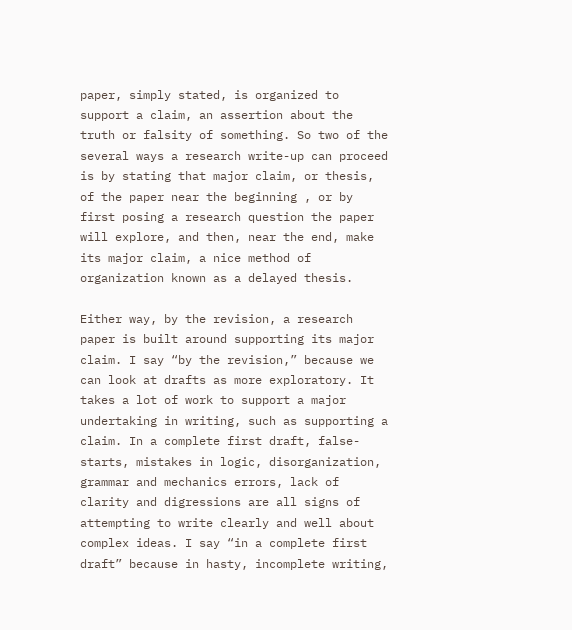paper, simply stated, is organized to support a claim, an assertion about the truth or falsity of something. So two of the several ways a research write-up can proceed is by stating that major claim, or thesis, of the paper near the beginning , or by first posing a research question the paper will explore, and then, near the end, make its major claim, a nice method of organization known as a delayed thesis.

Either way, by the revision, a research paper is built around supporting its major claim. I say “by the revision,” because we can look at drafts as more exploratory. It takes a lot of work to support a major undertaking in writing, such as supporting a claim. In a complete first draft, false-starts, mistakes in logic, disorganization, grammar and mechanics errors, lack of clarity and digressions are all signs of attempting to write clearly and well about complex ideas. I say “in a complete first draft” because in hasty, incomplete writing,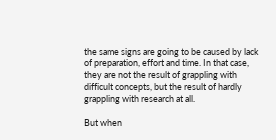the same signs are going to be caused by lack of preparation, effort and time. In that case, they are not the result of grappling with difficult concepts, but the result of hardly grappling with research at all.

But when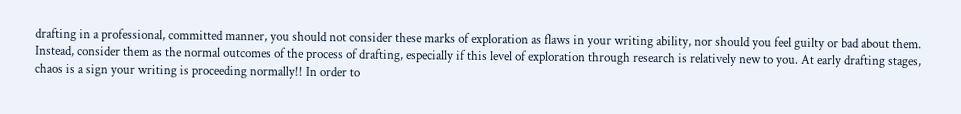drafting in a professional, committed manner, you should not consider these marks of exploration as flaws in your writing ability, nor should you feel guilty or bad about them. Instead, consider them as the normal outcomes of the process of drafting, especially if this level of exploration through research is relatively new to you. At early drafting stages, chaos is a sign your writing is proceeding normally!! In order to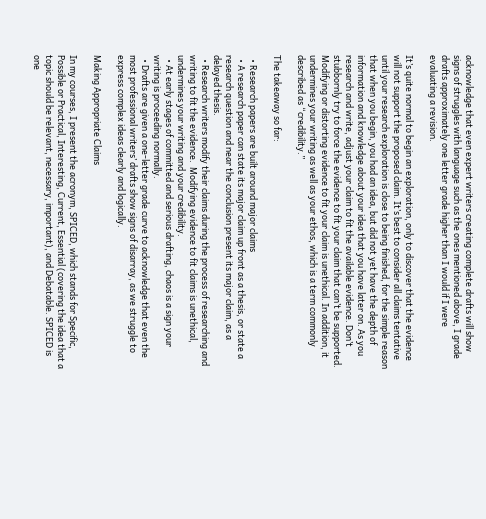acknowledge that even expert writers creating complete drafts will show signs of struggles with language such as the ones mentioned above, I grade drafts approximately one letter grade higher than I would if I were evaluating a revision.

It’s quite normal to begin an exploration, only to discover that the evidence will not support the proposed claim. It’s best to consider all claims tentative until your research exploration is close to being finished, for the simple reason that when you begin, you had an idea, but did not yet have the depth of information and knowledge about your idea that you have later on. As you research and write, adjust your claim to fit the available evidence. Don’t stubbornly try to force the evidence to fit your claim that can’t be supported. Modifying or distorting evidence to fit your claim is unethical. In addition, it undermines your writing as well as your ethos, which is a term commonly described as “credibility.”

The takeaway so far:

  • Research papers are built around major claims
  • A research paper can state its major claim up front as a thesis, or state a research question and near the conclusion present its major claim, as a delayed thesis.
  • Research writers modify their claims during the process of researching and writing to fit the evidence.  Modifying evidence to fit claims is unethical, undermines your writing and your credibility.
  • At early stages of committed and serious drafting, chaos is a sign your writing is proceeding normally.
  • Drafts are given a one-letter grade curve to acknowledge that even the most professional writers’ drafts show signs of disarray, as we struggle to express complex ideas clearly and logically.

Making Appropriate Claims

In my courses, I present the acronym, SPICED, which stands for Specific, Possible or Practical, Interesting, Current, Essential (covering the idea that a topic should be relevant, necessary, important), and Debatable. SPICED is one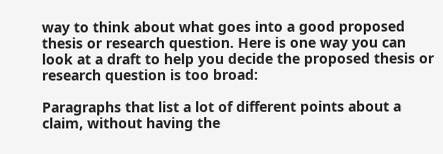way to think about what goes into a good proposed thesis or research question. Here is one way you can look at a draft to help you decide the proposed thesis or research question is too broad:

Paragraphs that list a lot of different points about a claim, without having the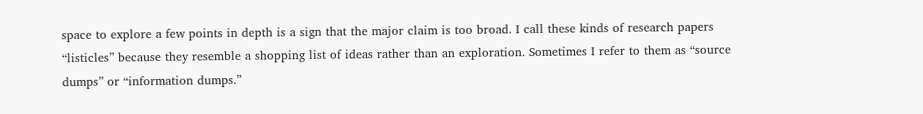space to explore a few points in depth is a sign that the major claim is too broad. I call these kinds of research papers “listicles” because they resemble a shopping list of ideas rather than an exploration. Sometimes I refer to them as “source dumps” or “information dumps.”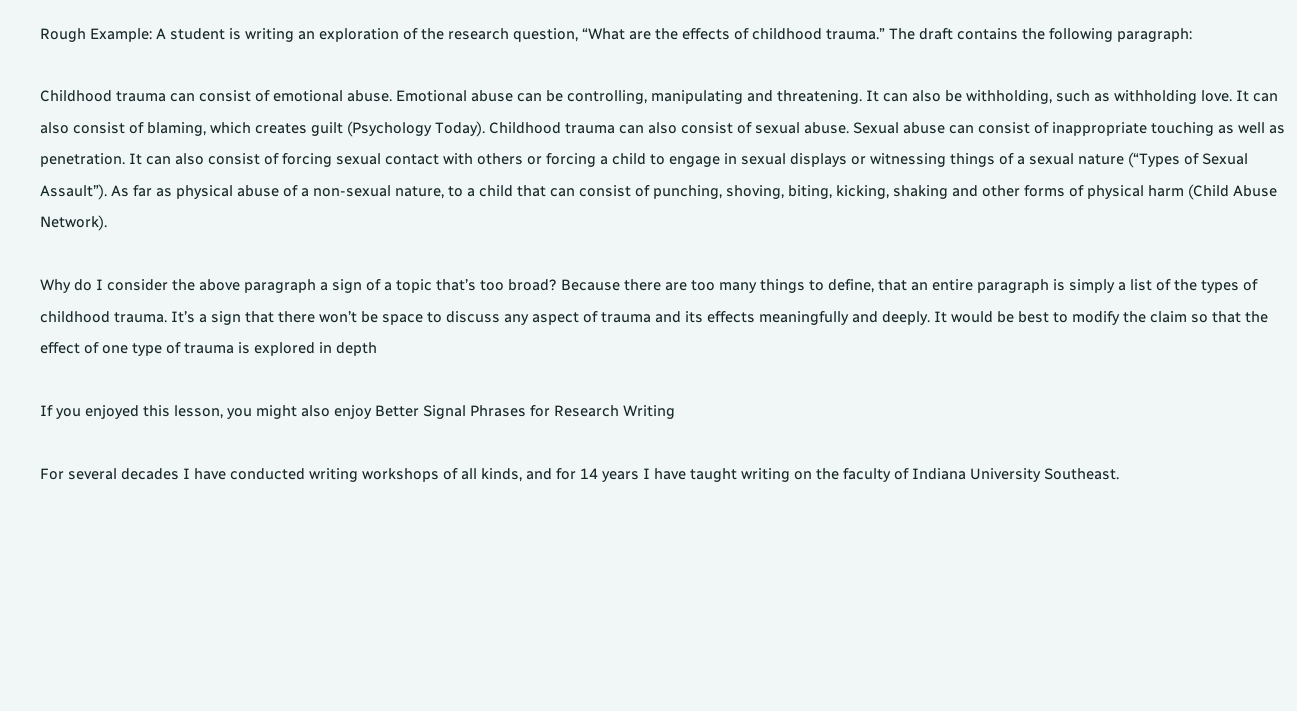Rough Example: A student is writing an exploration of the research question, “What are the effects of childhood trauma.” The draft contains the following paragraph:

Childhood trauma can consist of emotional abuse. Emotional abuse can be controlling, manipulating and threatening. It can also be withholding, such as withholding love. It can also consist of blaming, which creates guilt (Psychology Today). Childhood trauma can also consist of sexual abuse. Sexual abuse can consist of inappropriate touching as well as penetration. It can also consist of forcing sexual contact with others or forcing a child to engage in sexual displays or witnessing things of a sexual nature (“Types of Sexual Assault”). As far as physical abuse of a non-sexual nature, to a child that can consist of punching, shoving, biting, kicking, shaking and other forms of physical harm (Child Abuse Network).

Why do I consider the above paragraph a sign of a topic that’s too broad? Because there are too many things to define, that an entire paragraph is simply a list of the types of childhood trauma. It’s a sign that there won’t be space to discuss any aspect of trauma and its effects meaningfully and deeply. It would be best to modify the claim so that the effect of one type of trauma is explored in depth

If you enjoyed this lesson, you might also enjoy Better Signal Phrases for Research Writing

For several decades I have conducted writing workshops of all kinds, and for 14 years I have taught writing on the faculty of Indiana University Southeast.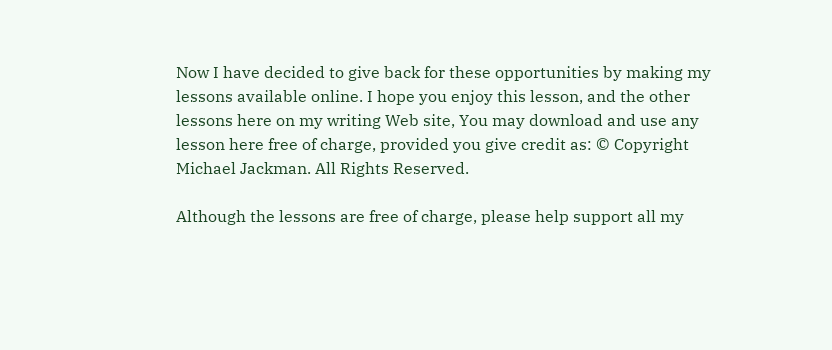Now I have decided to give back for these opportunities by making my lessons available online. I hope you enjoy this lesson, and the other lessons here on my writing Web site, You may download and use any lesson here free of charge, provided you give credit as: © Copyright Michael Jackman. All Rights Reserved.

Although the lessons are free of charge, please help support all my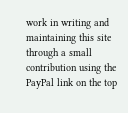work in writing and maintaining this site through a small contribution using the PayPal link on the top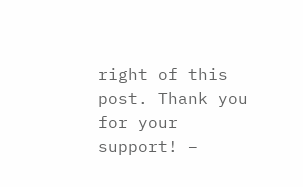right of this post. Thank you for your support! –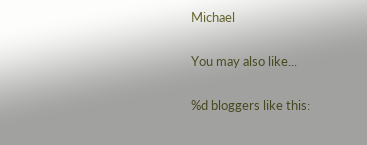Michael

You may also like...

%d bloggers like this: